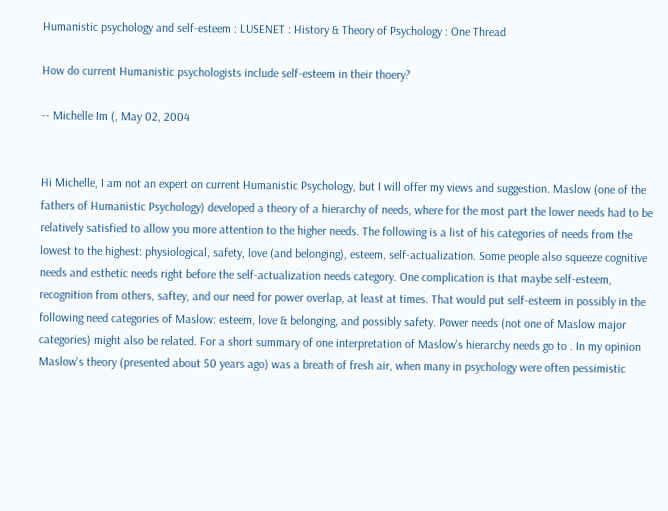Humanistic psychology and self-esteem : LUSENET : History & Theory of Psychology : One Thread

How do current Humanistic psychologists include self-esteem in their thoery?

-- Michelle Im (, May 02, 2004


Hi Michelle, I am not an expert on current Humanistic Psychology, but I will offer my views and suggestion. Maslow (one of the fathers of Humanistic Psychology) developed a theory of a hierarchy of needs, where for the most part the lower needs had to be relatively satisfied to allow you more attention to the higher needs. The following is a list of his categories of needs from the lowest to the highest: physiological, safety, love (and belonging), esteem, self-actualization. Some people also squeeze cognitive needs and esthetic needs right before the self-actualization needs category. One complication is that maybe self-esteem, recognition from others, saftey, and our need for power overlap, at least at times. That would put self-esteem in possibly in the following need categories of Maslow: esteem, love & belonging, and possibly safety. Power needs (not one of Maslow major categories) might also be related. For a short summary of one interpretation of Maslow's hierarchy needs go to . In my opinion Maslow's theory (presented about 50 years ago) was a breath of fresh air, when many in psychology were often pessimistic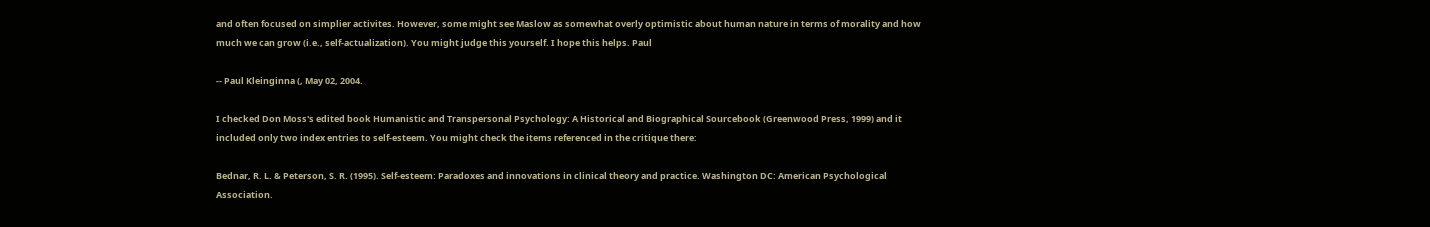and often focused on simplier activites. However, some might see Maslow as somewhat overly optimistic about human nature in terms of morality and how much we can grow (i.e., self-actualization). You might judge this yourself. I hope this helps. Paul

-- Paul Kleinginna (, May 02, 2004.

I checked Don Moss's edited book Humanistic and Transpersonal Psychology: A Historical and Biographical Sourcebook (Greenwood Press, 1999) and it included only two index entries to self-esteem. You might check the items referenced in the critique there:

Bednar, R. L. & Peterson, S. R. (1995). Self-esteem: Paradoxes and innovations in clinical theory and practice. Washington DC: American Psychological Association.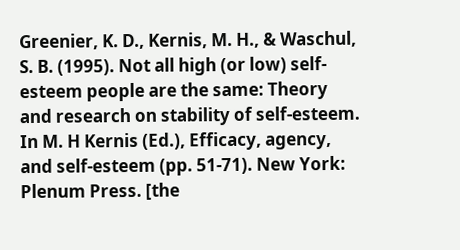Greenier, K. D., Kernis, M. H., & Waschul, S. B. (1995). Not all high (or low) self-esteem people are the same: Theory and research on stability of self-esteem. In M. H Kernis (Ed.), Efficacy, agency, and self-esteem (pp. 51-71). New York: Plenum Press. [the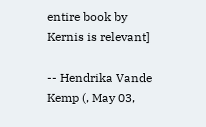entire book by Kernis is relevant]

-- Hendrika Vande Kemp (, May 03,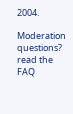2004.

Moderation questions? read the FAQ